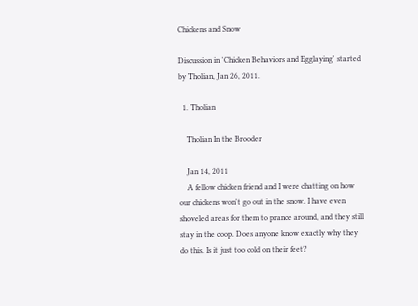Chickens and Snow

Discussion in 'Chicken Behaviors and Egglaying' started by Tholian, Jan 26, 2011.

  1. Tholian

    Tholian In the Brooder

    Jan 14, 2011
    A fellow chicken friend and I were chatting on how our chickens won't go out in the snow. I have even shoveled areas for them to prance around, and they still stay in the coop. Does anyone know exactly why they do this. Is it just too cold on their feet?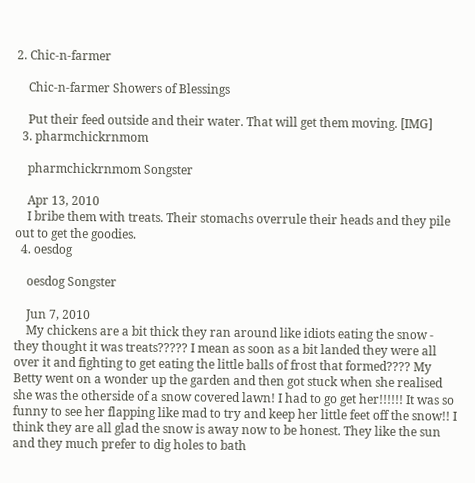2. Chic-n-farmer

    Chic-n-farmer Showers of Blessings

    Put their feed outside and their water. That will get them moving. [IMG]
  3. pharmchickrnmom

    pharmchickrnmom Songster

    Apr 13, 2010
    I bribe them with treats. Their stomachs overrule their heads and they pile out to get the goodies.
  4. oesdog

    oesdog Songster

    Jun 7, 2010
    My chickens are a bit thick they ran around like idiots eating the snow - they thought it was treats????? I mean as soon as a bit landed they were all over it and fighting to get eating the little balls of frost that formed???? My Betty went on a wonder up the garden and then got stuck when she realised she was the otherside of a snow covered lawn! I had to go get her!!!!!! It was so funny to see her flapping like mad to try and keep her little feet off the snow!! I think they are all glad the snow is away now to be honest. They like the sun and they much prefer to dig holes to bath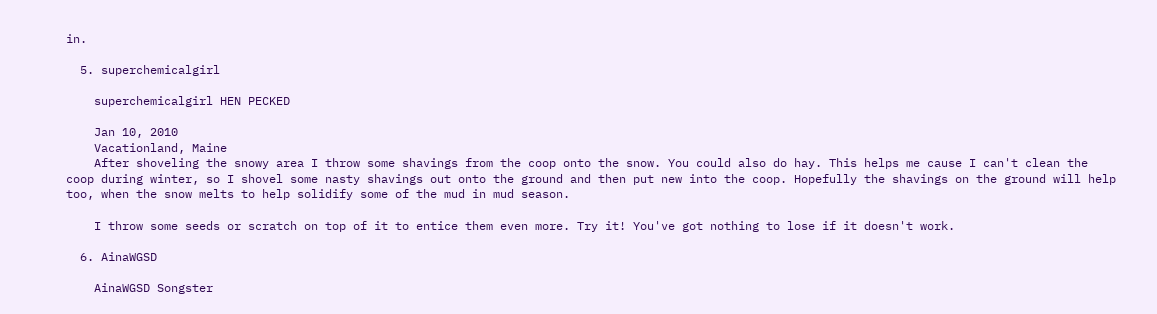in.

  5. superchemicalgirl

    superchemicalgirl HEN PECKED

    Jan 10, 2010
    Vacationland, Maine
    After shoveling the snowy area I throw some shavings from the coop onto the snow. You could also do hay. This helps me cause I can't clean the coop during winter, so I shovel some nasty shavings out onto the ground and then put new into the coop. Hopefully the shavings on the ground will help too, when the snow melts to help solidify some of the mud in mud season.

    I throw some seeds or scratch on top of it to entice them even more. Try it! You've got nothing to lose if it doesn't work.

  6. AinaWGSD

    AinaWGSD Songster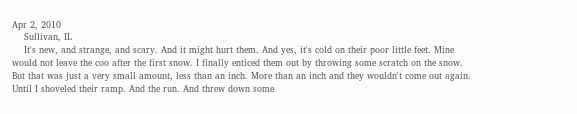Apr 2, 2010
    Sullivan, IL
    It's new, and strange, and scary. And it might hurt them. And yes, it's cold on their poor little feet. Mine would not leave the coo after the first snow. I finally enticed them out by throwing some scratch on the snow. But that was just a very small amount, less than an inch. More than an inch and they wouldn't come out again. Until I shoveled their ramp. And the run. And threw down some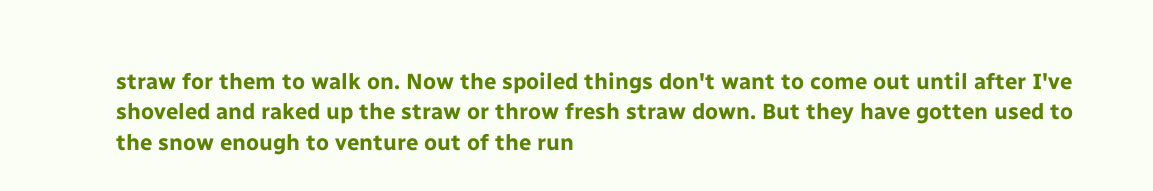straw for them to walk on. Now the spoiled things don't want to come out until after I've shoveled and raked up the straw or throw fresh straw down. But they have gotten used to the snow enough to venture out of the run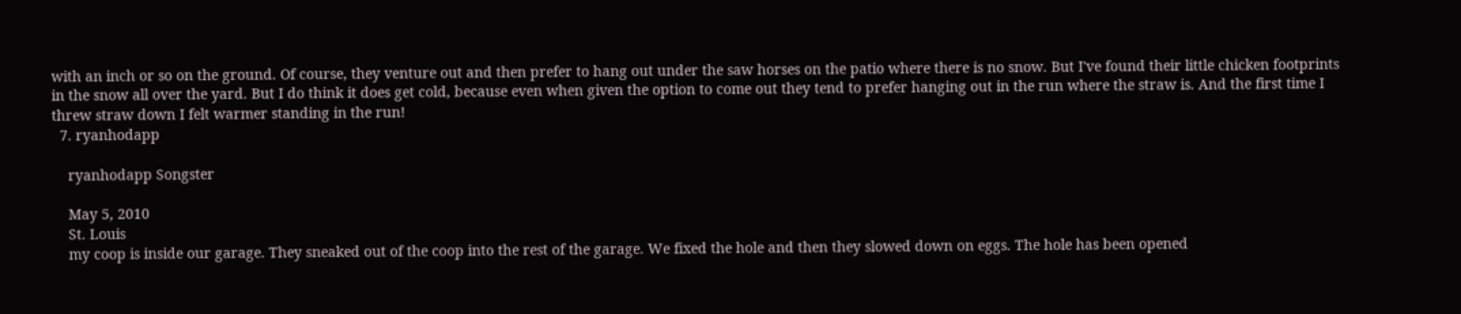with an inch or so on the ground. Of course, they venture out and then prefer to hang out under the saw horses on the patio where there is no snow. But I've found their little chicken footprints in the snow all over the yard. But I do think it does get cold, because even when given the option to come out they tend to prefer hanging out in the run where the straw is. And the first time I threw straw down I felt warmer standing in the run!
  7. ryanhodapp

    ryanhodapp Songster

    May 5, 2010
    St. Louis
    my coop is inside our garage. They sneaked out of the coop into the rest of the garage. We fixed the hole and then they slowed down on eggs. The hole has been opened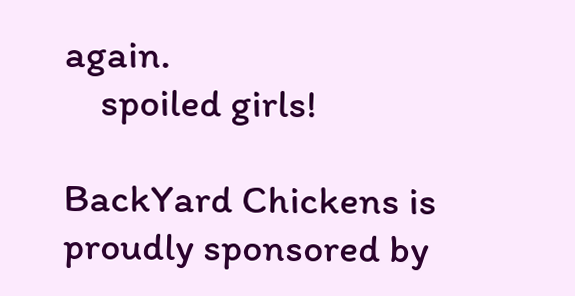again.
    spoiled girls!

BackYard Chickens is proudly sponsored by